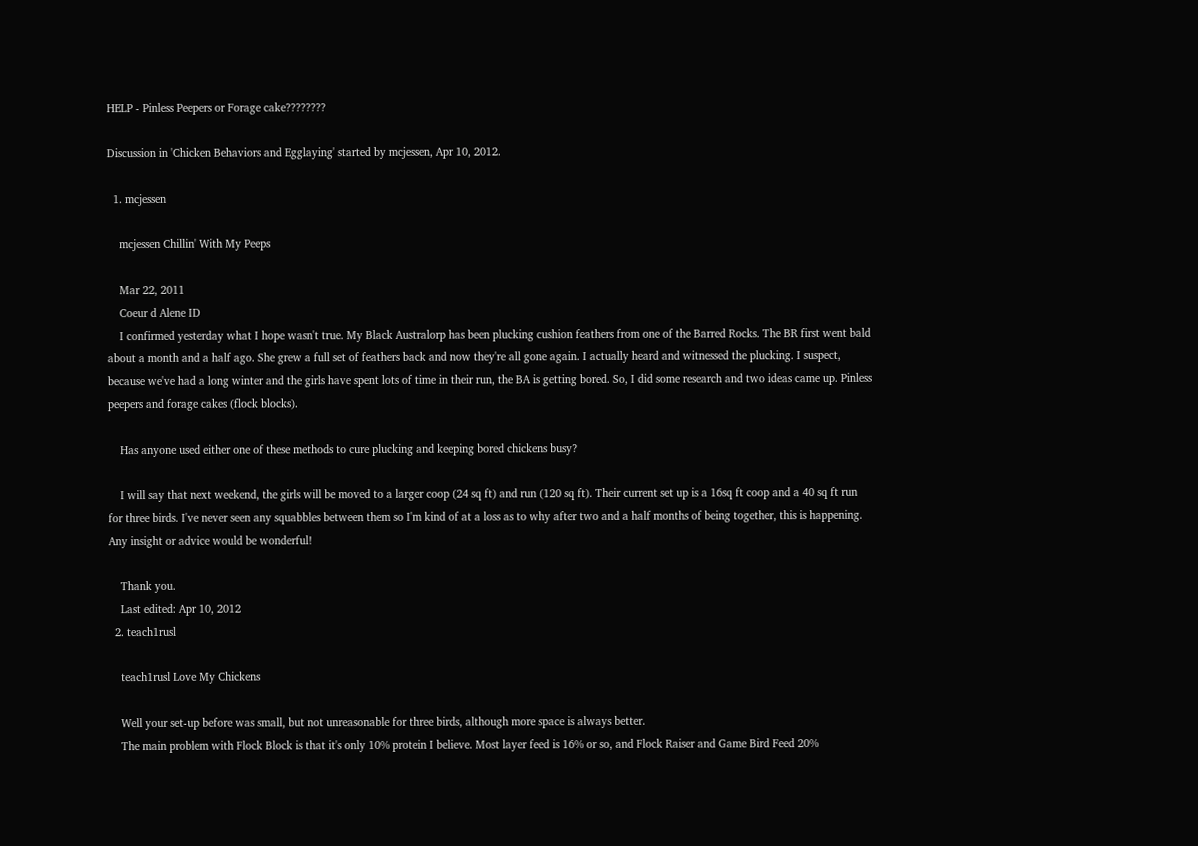HELP - Pinless Peepers or Forage cake????????

Discussion in 'Chicken Behaviors and Egglaying' started by mcjessen, Apr 10, 2012.

  1. mcjessen

    mcjessen Chillin' With My Peeps

    Mar 22, 2011
    Coeur d Alene ID
    I confirmed yesterday what I hope wasn't true. My Black Australorp has been plucking cushion feathers from one of the Barred Rocks. The BR first went bald about a month and a half ago. She grew a full set of feathers back and now they're all gone again. I actually heard and witnessed the plucking. I suspect, because we've had a long winter and the girls have spent lots of time in their run, the BA is getting bored. So, I did some research and two ideas came up. Pinless peepers and forage cakes (flock blocks).

    Has anyone used either one of these methods to cure plucking and keeping bored chickens busy?

    I will say that next weekend, the girls will be moved to a larger coop (24 sq ft) and run (120 sq ft). Their current set up is a 16sq ft coop and a 40 sq ft run for three birds. I've never seen any squabbles between them so I'm kind of at a loss as to why after two and a half months of being together, this is happening. Any insight or advice would be wonderful!

    Thank you.
    Last edited: Apr 10, 2012
  2. teach1rusl

    teach1rusl Love My Chickens

    Well your set-up before was small, but not unreasonable for three birds, although more space is always better.
    The main problem with Flock Block is that it's only 10% protein I believe. Most layer feed is 16% or so, and Flock Raiser and Game Bird Feed 20%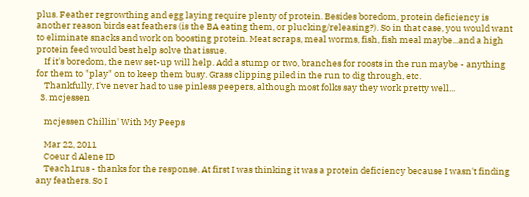plus. Feather regrowthing and egg laying require plenty of protein. Besides boredom, protein deficiency is another reason birds eat feathers (is the BA eating them, or plucking/releasing?). So in that case, you would want to eliminate snacks and work on boosting protein. Meat scraps, meal worms, fish, fish meal maybe...and a high protein feed would best help solve that issue.
    If it's boredom, the new set-up will help. Add a stump or two, branches for roosts in the run maybe - anything for them to "play" on to keep them busy. Grass clipping piled in the run to dig through, etc.
    Thankfully, I've never had to use pinless peepers, although most folks say they work pretty well...
  3. mcjessen

    mcjessen Chillin' With My Peeps

    Mar 22, 2011
    Coeur d Alene ID
    Teach1rus - thanks for the response. At first I was thinking it was a protein deficiency because I wasn't finding any feathers. So I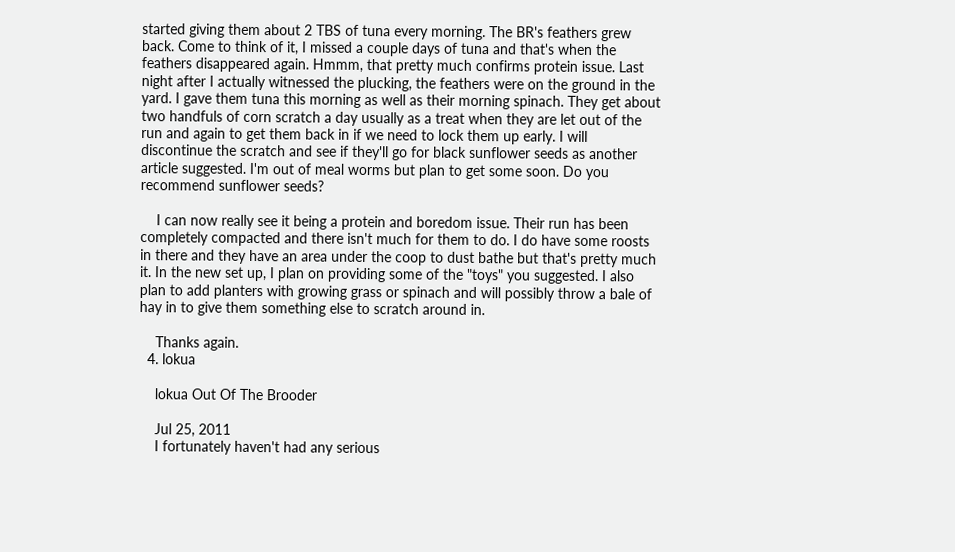started giving them about 2 TBS of tuna every morning. The BR's feathers grew back. Come to think of it, I missed a couple days of tuna and that's when the feathers disappeared again. Hmmm, that pretty much confirms protein issue. Last night after I actually witnessed the plucking, the feathers were on the ground in the yard. I gave them tuna this morning as well as their morning spinach. They get about two handfuls of corn scratch a day usually as a treat when they are let out of the run and again to get them back in if we need to lock them up early. I will discontinue the scratch and see if they'll go for black sunflower seeds as another article suggested. I'm out of meal worms but plan to get some soon. Do you recommend sunflower seeds?

    I can now really see it being a protein and boredom issue. Their run has been completely compacted and there isn't much for them to do. I do have some roosts in there and they have an area under the coop to dust bathe but that's pretty much it. In the new set up, I plan on providing some of the "toys" you suggested. I also plan to add planters with growing grass or spinach and will possibly throw a bale of hay in to give them something else to scratch around in.

    Thanks again.
  4. lokua

    lokua Out Of The Brooder

    Jul 25, 2011
    I fortunately haven't had any serious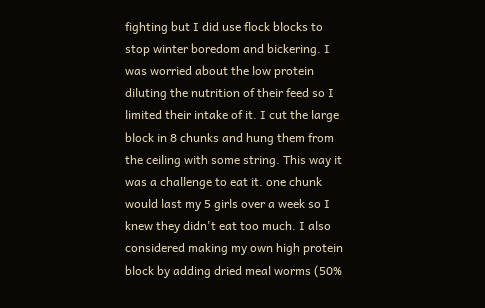fighting but I did use flock blocks to stop winter boredom and bickering. I was worried about the low protein diluting the nutrition of their feed so I limited their intake of it. I cut the large block in 8 chunks and hung them from the ceiling with some string. This way it was a challenge to eat it. one chunk would last my 5 girls over a week so I knew they didn't eat too much. I also considered making my own high protein block by adding dried meal worms (50%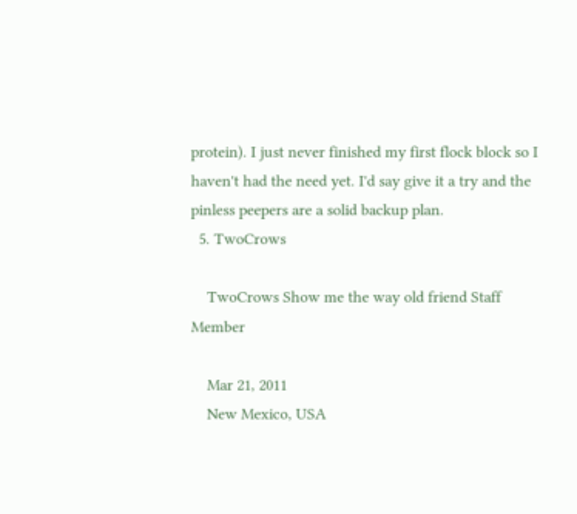protein). I just never finished my first flock block so I haven't had the need yet. I'd say give it a try and the pinless peepers are a solid backup plan.
  5. TwoCrows

    TwoCrows Show me the way old friend Staff Member

    Mar 21, 2011
    New Mexico, USA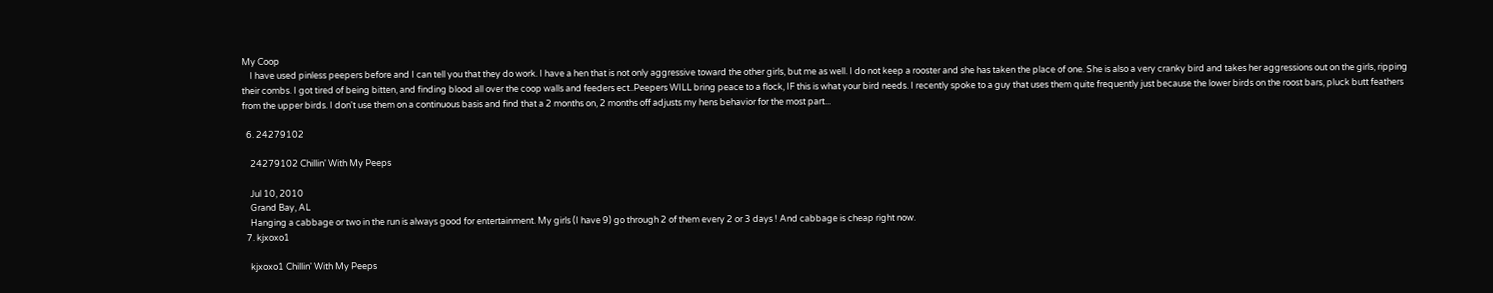My Coop
    I have used pinless peepers before and I can tell you that they do work. I have a hen that is not only aggressive toward the other girls, but me as well. I do not keep a rooster and she has taken the place of one. She is also a very cranky bird and takes her aggressions out on the girls, ripping their combs. I got tired of being bitten, and finding blood all over the coop walls and feeders ect..Peepers WILL bring peace to a flock, IF this is what your bird needs. I recently spoke to a guy that uses them quite frequently just because the lower birds on the roost bars, pluck butt feathers from the upper birds. I don't use them on a continuous basis and find that a 2 months on, 2 months off adjusts my hens behavior for the most part...

  6. 24279102

    24279102 Chillin' With My Peeps

    Jul 10, 2010
    Grand Bay, AL
    Hanging a cabbage or two in the run is always good for entertainment. My girls (I have 9) go through 2 of them every 2 or 3 days ! And cabbage is cheap right now.
  7. kjxoxo1

    kjxoxo1 Chillin' With My Peeps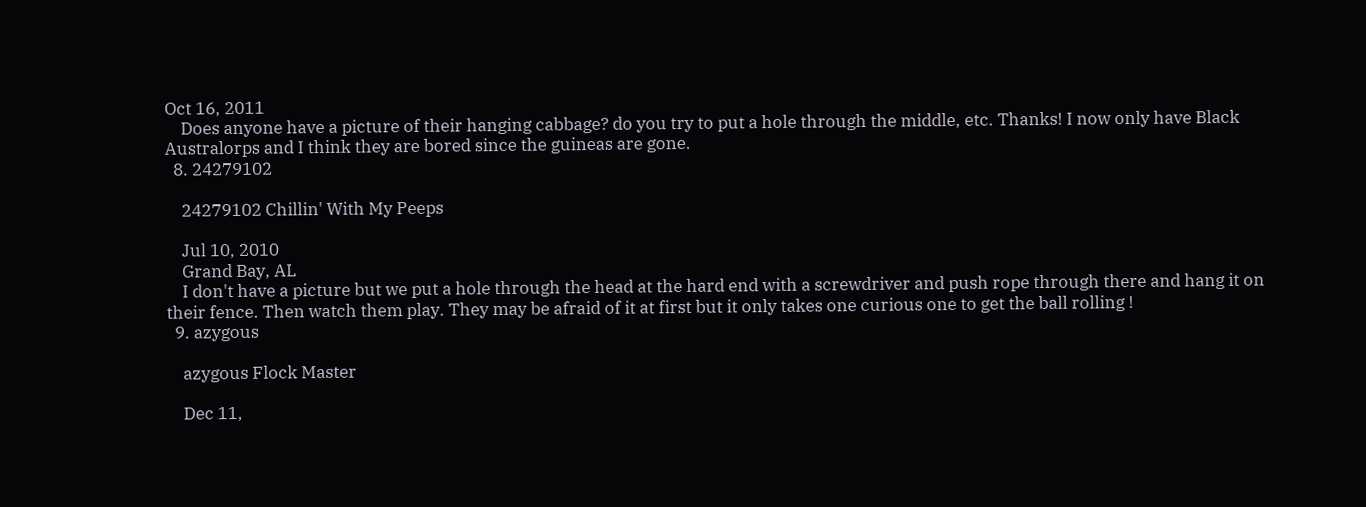Oct 16, 2011
    Does anyone have a picture of their hanging cabbage? do you try to put a hole through the middle, etc. Thanks! I now only have Black Australorps and I think they are bored since the guineas are gone.
  8. 24279102

    24279102 Chillin' With My Peeps

    Jul 10, 2010
    Grand Bay, AL
    I don't have a picture but we put a hole through the head at the hard end with a screwdriver and push rope through there and hang it on their fence. Then watch them play. They may be afraid of it at first but it only takes one curious one to get the ball rolling !
  9. azygous

    azygous Flock Master

    Dec 11,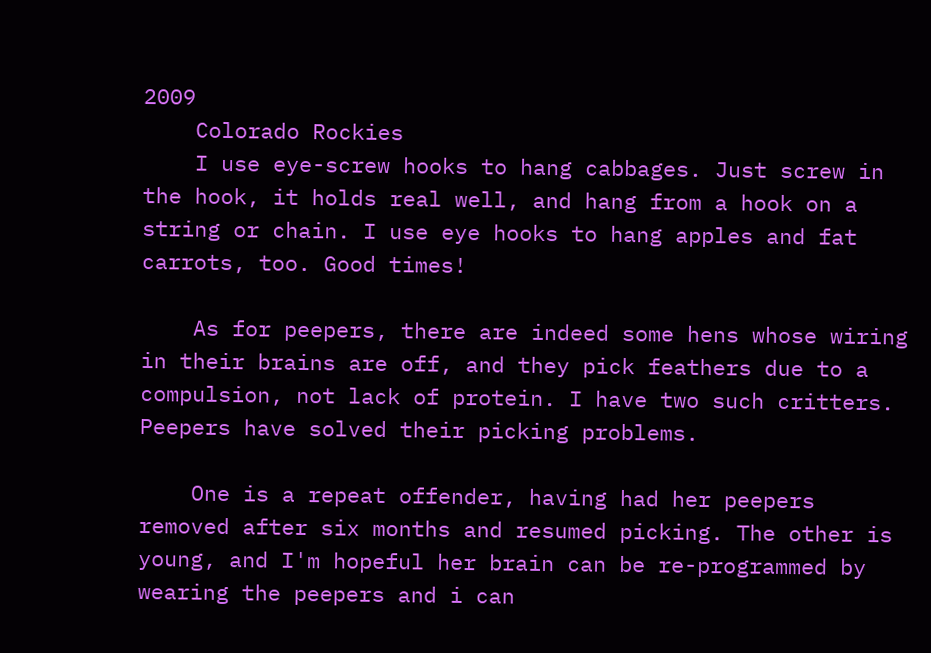2009
    Colorado Rockies
    I use eye-screw hooks to hang cabbages. Just screw in the hook, it holds real well, and hang from a hook on a string or chain. I use eye hooks to hang apples and fat carrots, too. Good times!

    As for peepers, there are indeed some hens whose wiring in their brains are off, and they pick feathers due to a compulsion, not lack of protein. I have two such critters. Peepers have solved their picking problems.

    One is a repeat offender, having had her peepers removed after six months and resumed picking. The other is young, and I'm hopeful her brain can be re-programmed by wearing the peepers and i can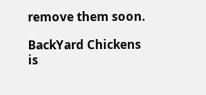remove them soon.

BackYard Chickens is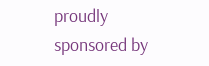proudly sponsored by